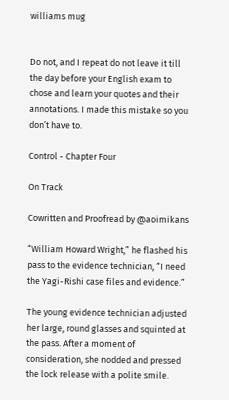williams mug


Do not, and I repeat do not leave it till the day before your English exam to chose and learn your quotes and their annotations. I made this mistake so you don’t have to.

Control - Chapter Four

On Track

Cowritten and Proofread by @aoimikans

“William Howard Wright,” he flashed his pass to the evidence technician, “I need the Yagi-Rishi case files and evidence.”

The young evidence technician adjusted her large, round glasses and squinted at the pass. After a moment of consideration, she nodded and pressed the lock release with a polite smile.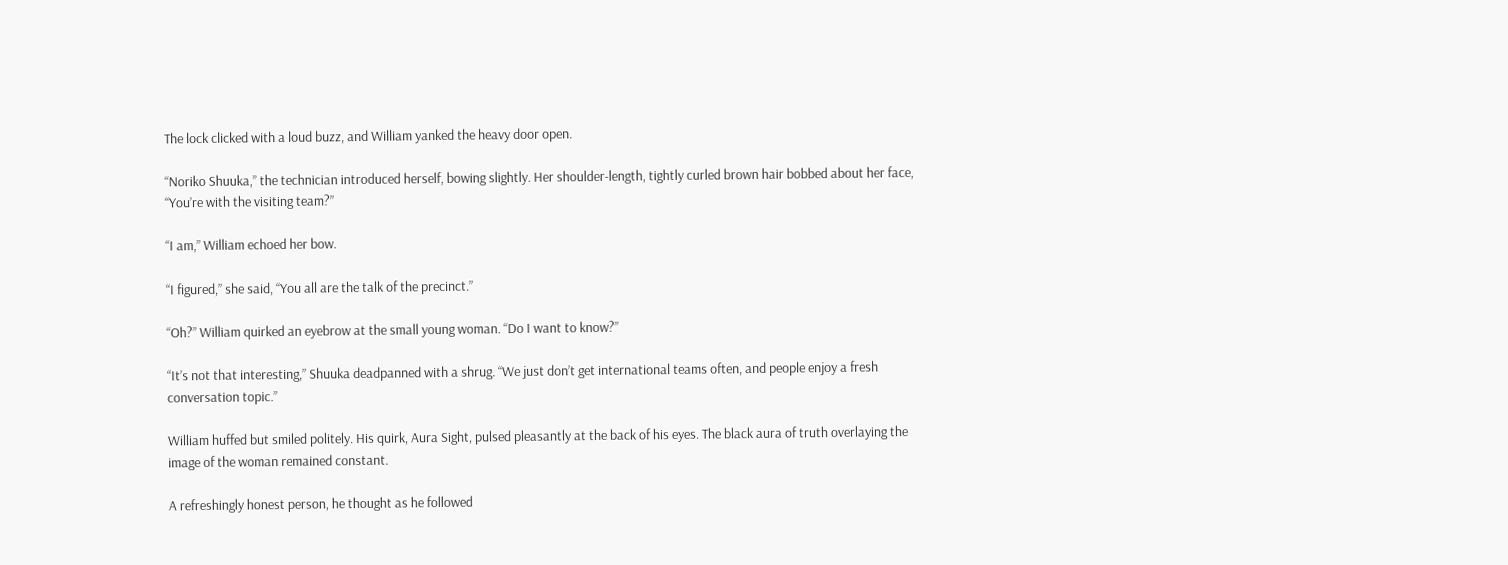The lock clicked with a loud buzz, and William yanked the heavy door open.

“Noriko Shuuka,” the technician introduced herself, bowing slightly. Her shoulder-length, tightly curled brown hair bobbed about her face, “You’re with the visiting team?”

“I am,” William echoed her bow.

“I figured,” she said, “You all are the talk of the precinct.”

“Oh?” William quirked an eyebrow at the small young woman. “Do I want to know?”

“It’s not that interesting,” Shuuka deadpanned with a shrug. “We just don’t get international teams often, and people enjoy a fresh conversation topic.”

William huffed but smiled politely. His quirk, Aura Sight, pulsed pleasantly at the back of his eyes. The black aura of truth overlaying the image of the woman remained constant.

A refreshingly honest person, he thought as he followed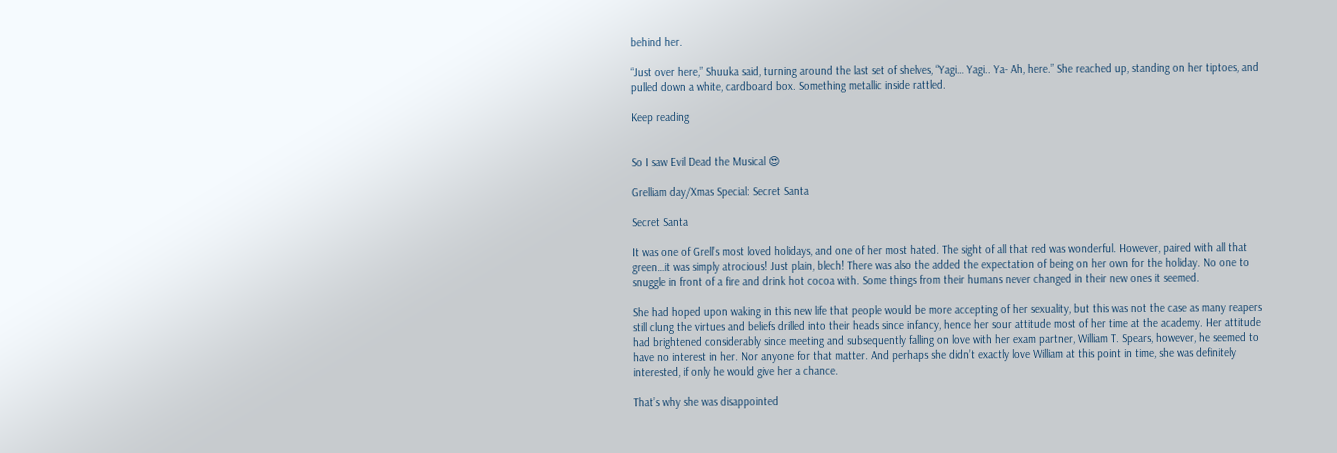behind her.

“Just over here,” Shuuka said, turning around the last set of shelves, “Yagi… Yagi.. Ya- Ah, here.” She reached up, standing on her tiptoes, and pulled down a white, cardboard box. Something metallic inside rattled.

Keep reading


So I saw Evil Dead the Musical 😍

Grelliam day/Xmas Special: Secret Santa

Secret Santa

It was one of Grell’s most loved holidays, and one of her most hated. The sight of all that red was wonderful. However, paired with all that green…it was simply atrocious! Just plain, blech! There was also the added the expectation of being on her own for the holiday. No one to snuggle in front of a fire and drink hot cocoa with. Some things from their humans never changed in their new ones it seemed.

She had hoped upon waking in this new life that people would be more accepting of her sexuality, but this was not the case as many reapers still clung the virtues and beliefs drilled into their heads since infancy, hence her sour attitude most of her time at the academy. Her attitude had brightened considerably since meeting and subsequently falling on love with her exam partner, William T. Spears, however, he seemed to have no interest in her. Nor anyone for that matter. And perhaps she didn’t exactly love William at this point in time, she was definitely interested, if only he would give her a chance.

That’s why she was disappointed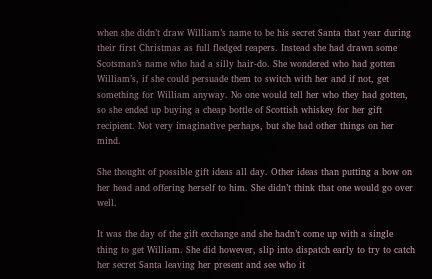when she didn’t draw William’s name to be his secret Santa that year during their first Christmas as full fledged reapers. Instead she had drawn some Scotsman’s name who had a silly hair-do. She wondered who had gotten William’s, if she could persuade them to switch with her and if not, get something for William anyway. No one would tell her who they had gotten, so she ended up buying a cheap bottle of Scottish whiskey for her gift recipient. Not very imaginative perhaps, but she had other things on her mind.

She thought of possible gift ideas all day. Other ideas than putting a bow on her head and offering herself to him. She didn’t think that one would go over well.

It was the day of the gift exchange and she hadn’t come up with a single thing to get William. She did however, slip into dispatch early to try to catch her secret Santa leaving her present and see who it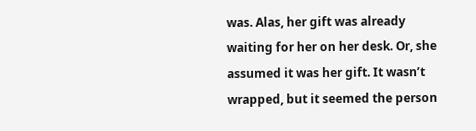was. Alas, her gift was already waiting for her on her desk. Or, she assumed it was her gift. It wasn’t wrapped, but it seemed the person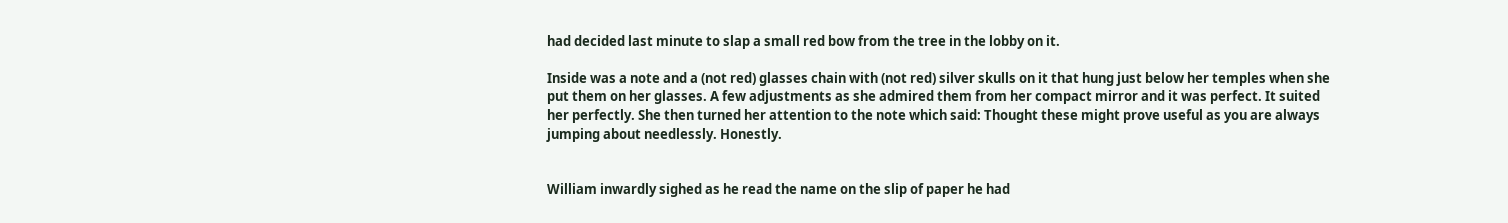had decided last minute to slap a small red bow from the tree in the lobby on it.

Inside was a note and a (not red) glasses chain with (not red) silver skulls on it that hung just below her temples when she put them on her glasses. A few adjustments as she admired them from her compact mirror and it was perfect. It suited her perfectly. She then turned her attention to the note which said: Thought these might prove useful as you are always jumping about needlessly. Honestly.


William inwardly sighed as he read the name on the slip of paper he had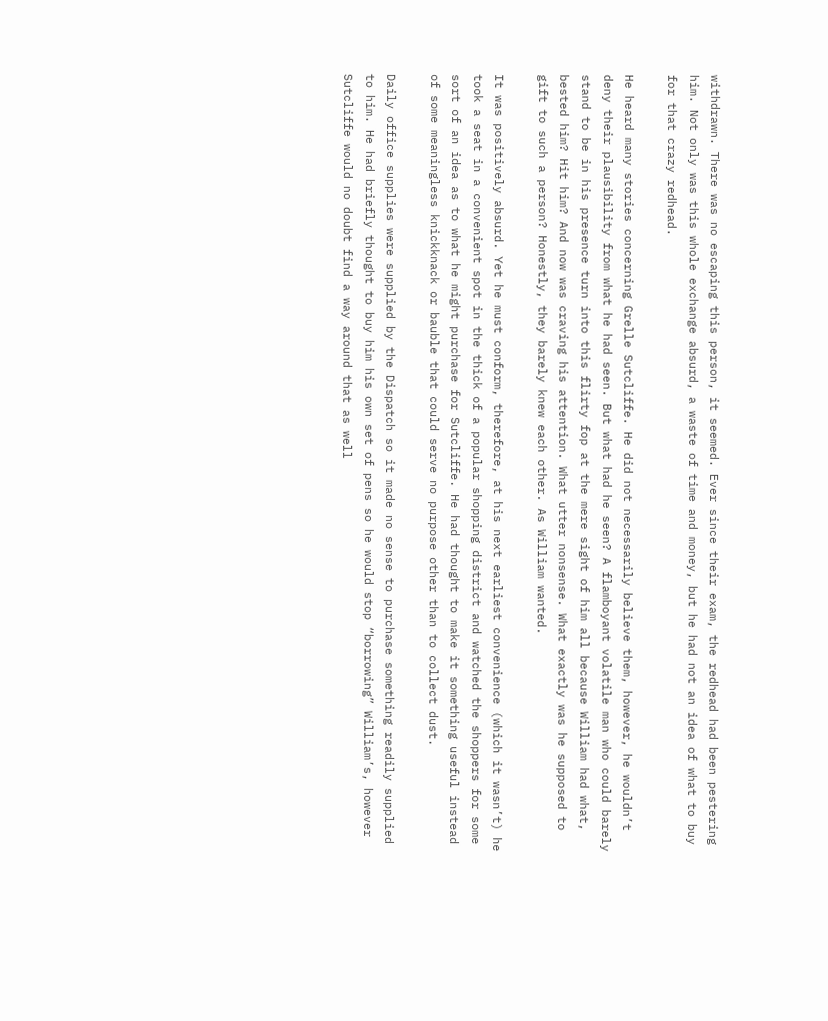withdrawn. There was no escaping this person, it seemed. Ever since their exam, the redhead had been pestering him. Not only was this whole exchange absurd, a waste of time and money, but he had not an idea of what to buy for that crazy redhead.

He heard many stories concerning Grelle Sutcliffe. He did not necessarily believe them, however, he wouldn’t deny their plausibility from what he had seen. But what had he seen? A flamboyant volatile man who could barely stand to be in his presence turn into this flirty fop at the mere sight of him all because William had what, bested him? Hit him? And now was craving his attention. What utter nonsense. What exactly was he supposed to gift to such a person? Honestly, they barely knew each other. As William wanted.

It was positively absurd. Yet he must conform, therefore, at his next earliest convenience (which it wasn’t) he took a seat in a convenient spot in the thick of a popular shopping district and watched the shoppers for some sort of an idea as to what he might purchase for Sutcliffe. He had thought to make it something useful instead of some meaningless knickknack or bauble that could serve no purpose other than to collect dust.

Daily office supplies were supplied by the Dispatch so it made no sense to purchase something readily supplied to him. He had briefly thought to buy him his own set of pens so he would stop “borrowing” William’s, however Sutcliffe would no doubt find a way around that as well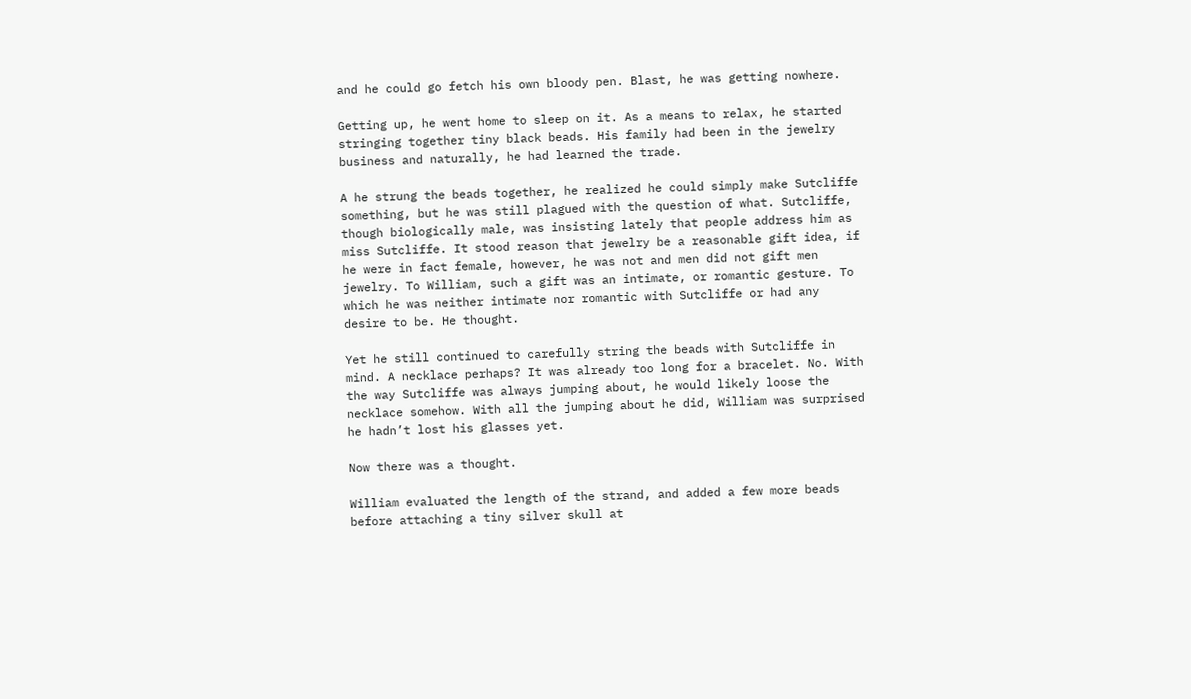and he could go fetch his own bloody pen. Blast, he was getting nowhere.

Getting up, he went home to sleep on it. As a means to relax, he started stringing together tiny black beads. His family had been in the jewelry business and naturally, he had learned the trade.

A he strung the beads together, he realized he could simply make Sutcliffe something, but he was still plagued with the question of what. Sutcliffe, though biologically male, was insisting lately that people address him as miss Sutcliffe. It stood reason that jewelry be a reasonable gift idea, if he were in fact female, however, he was not and men did not gift men jewelry. To William, such a gift was an intimate, or romantic gesture. To which he was neither intimate nor romantic with Sutcliffe or had any desire to be. He thought.

Yet he still continued to carefully string the beads with Sutcliffe in mind. A necklace perhaps? It was already too long for a bracelet. No. With the way Sutcliffe was always jumping about, he would likely loose the necklace somehow. With all the jumping about he did, William was surprised he hadn’t lost his glasses yet.

Now there was a thought.

William evaluated the length of the strand, and added a few more beads before attaching a tiny silver skull at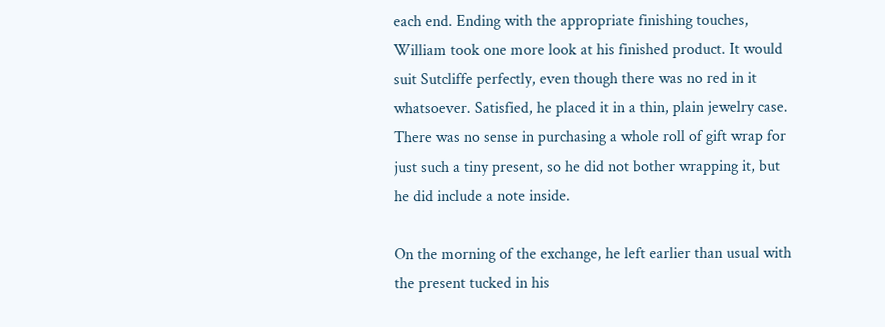each end. Ending with the appropriate finishing touches, William took one more look at his finished product. It would suit Sutcliffe perfectly, even though there was no red in it whatsoever. Satisfied, he placed it in a thin, plain jewelry case. There was no sense in purchasing a whole roll of gift wrap for just such a tiny present, so he did not bother wrapping it, but he did include a note inside.

On the morning of the exchange, he left earlier than usual with the present tucked in his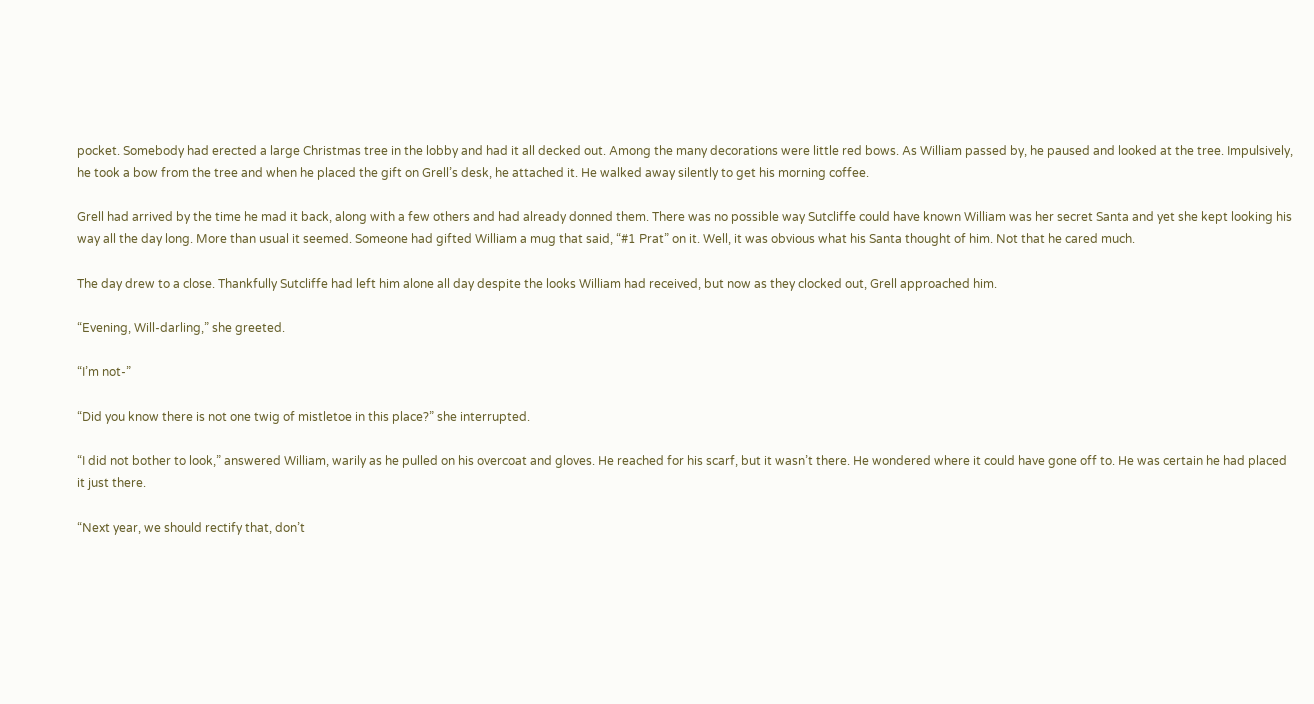pocket. Somebody had erected a large Christmas tree in the lobby and had it all decked out. Among the many decorations were little red bows. As William passed by, he paused and looked at the tree. Impulsively, he took a bow from the tree and when he placed the gift on Grell’s desk, he attached it. He walked away silently to get his morning coffee.

Grell had arrived by the time he mad it back, along with a few others and had already donned them. There was no possible way Sutcliffe could have known William was her secret Santa and yet she kept looking his way all the day long. More than usual it seemed. Someone had gifted William a mug that said, “#1 Prat” on it. Well, it was obvious what his Santa thought of him. Not that he cared much.

The day drew to a close. Thankfully Sutcliffe had left him alone all day despite the looks William had received, but now as they clocked out, Grell approached him.

“Evening, Will-darling,” she greeted.

“I’m not-”

“Did you know there is not one twig of mistletoe in this place?” she interrupted.

“I did not bother to look,” answered William, warily as he pulled on his overcoat and gloves. He reached for his scarf, but it wasn’t there. He wondered where it could have gone off to. He was certain he had placed it just there.

“Next year, we should rectify that, don’t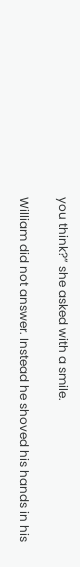you think?” she asked with a smile.

William did not answer. Instead he shoved his hands in his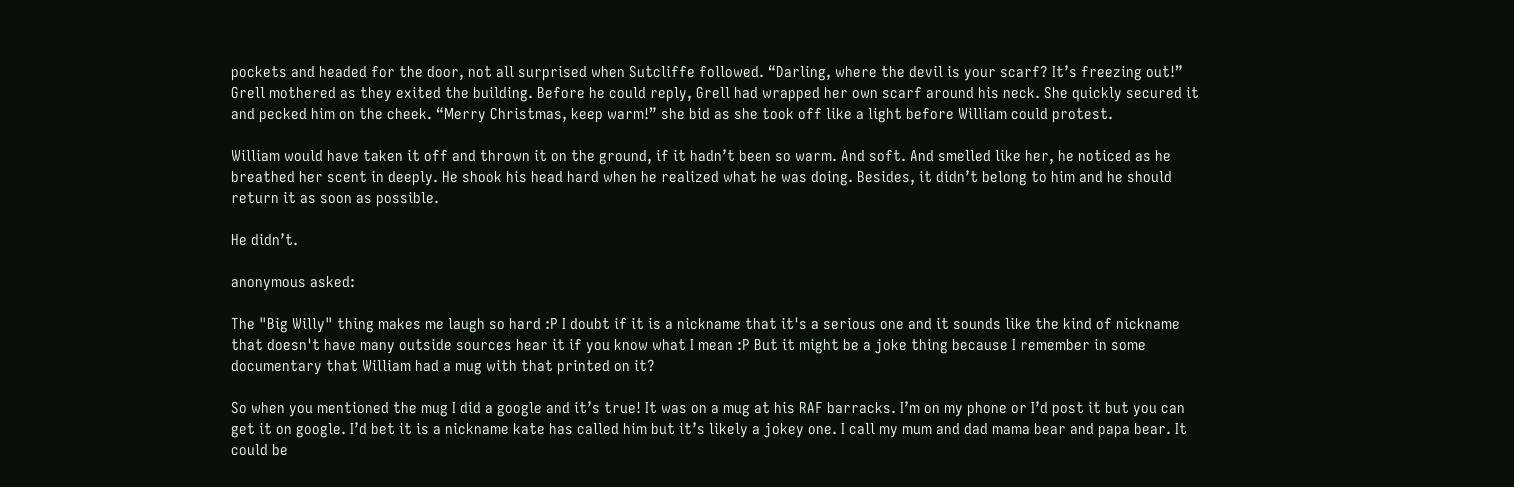pockets and headed for the door, not all surprised when Sutcliffe followed. “Darling, where the devil is your scarf? It’s freezing out!” Grell mothered as they exited the building. Before he could reply, Grell had wrapped her own scarf around his neck. She quickly secured it and pecked him on the cheek. “Merry Christmas, keep warm!” she bid as she took off like a light before William could protest.

William would have taken it off and thrown it on the ground, if it hadn’t been so warm. And soft. And smelled like her, he noticed as he breathed her scent in deeply. He shook his head hard when he realized what he was doing. Besides, it didn’t belong to him and he should return it as soon as possible.

He didn’t.

anonymous asked:

The "Big Willy" thing makes me laugh so hard :P I doubt if it is a nickname that it's a serious one and it sounds like the kind of nickname that doesn't have many outside sources hear it if you know what I mean :P But it might be a joke thing because I remember in some documentary that William had a mug with that printed on it?

So when you mentioned the mug I did a google and it’s true! It was on a mug at his RAF barracks. I’m on my phone or I’d post it but you can get it on google. I’d bet it is a nickname kate has called him but it’s likely a jokey one. I call my mum and dad mama bear and papa bear. It could be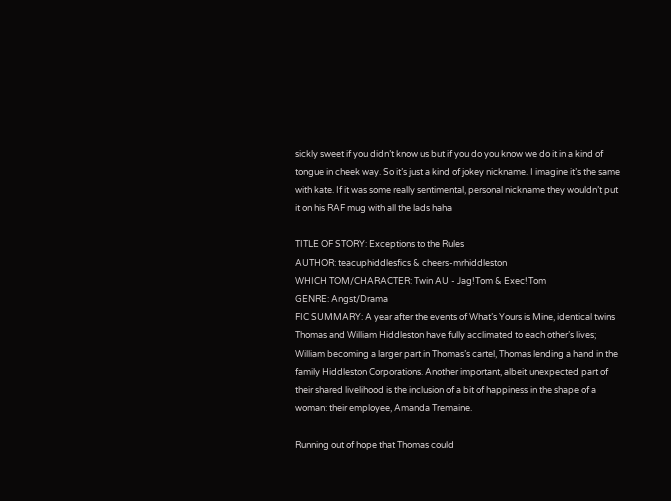sickly sweet if you didn’t know us but if you do you know we do it in a kind of tongue in cheek way. So it’s just a kind of jokey nickname. I imagine it’s the same with kate. If it was some really sentimental, personal nickname they wouldn’t put it on his RAF mug with all the lads haha

TITLE OF STORY: Exceptions to the Rules
AUTHOR: teacuphiddlesfics & cheers-mrhiddleston
WHICH TOM/CHARACTER: Twin AU - Jag!Tom & Exec!Tom
GENRE: Angst/Drama
FIC SUMMARY: A year after the events of What’s Yours is Mine, identical twins Thomas and William Hiddleston have fully acclimated to each other’s lives; William becoming a larger part in Thomas’s cartel, Thomas lending a hand in the family Hiddleston Corporations. Another important, albeit unexpected part of their shared livelihood is the inclusion of a bit of happiness in the shape of a woman: their employee, Amanda Tremaine.

Running out of hope that Thomas could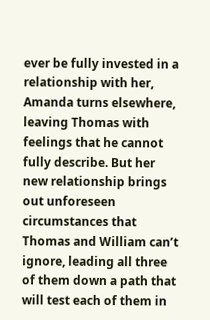ever be fully invested in a relationship with her, Amanda turns elsewhere, leaving Thomas with feelings that he cannot fully describe. But her new relationship brings out unforeseen circumstances that Thomas and William can’t ignore, leading all three of them down a path that will test each of them in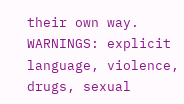their own way.
WARNINGS: explicit language, violence, drugs, sexual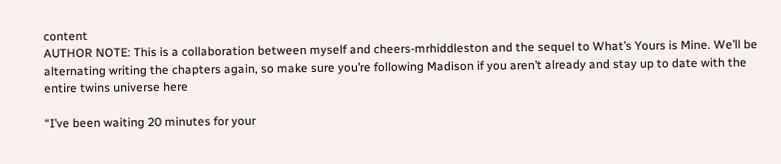content
AUTHOR NOTE: This is a collaboration between myself and cheers-mrhiddleston and the sequel to What’s Yours is Mine. We’ll be alternating writing the chapters again, so make sure you’re following Madison if you aren’t already and stay up to date with the entire twins universe here

“I’ve been waiting 20 minutes for your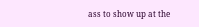ass to show up at the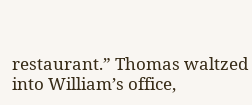restaurant.” Thomas waltzed into William’s office,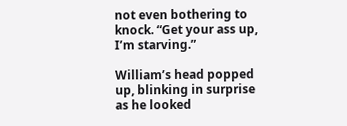not even bothering to knock. “Get your ass up, I’m starving.”

William’s head popped up, blinking in surprise as he looked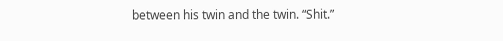between his twin and the twin. “Shit.”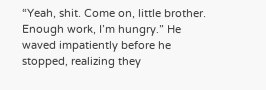“Yeah, shit. Come on, little brother. Enough work, I’m hungry.” He waved impatiently before he stopped, realizing they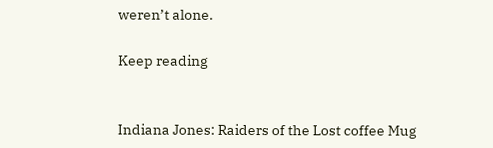weren’t alone.

Keep reading


Indiana Jones: Raiders of the Lost coffee Mug